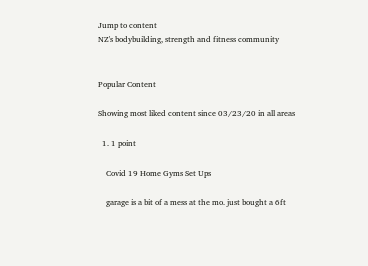Jump to content
NZ's bodybuilding, strength and fitness community


Popular Content

Showing most liked content since 03/23/20 in all areas

  1. 1 point

    Covid 19 Home Gyms Set Ups

    garage is a bit of a mess at the mo. just bought a 6ft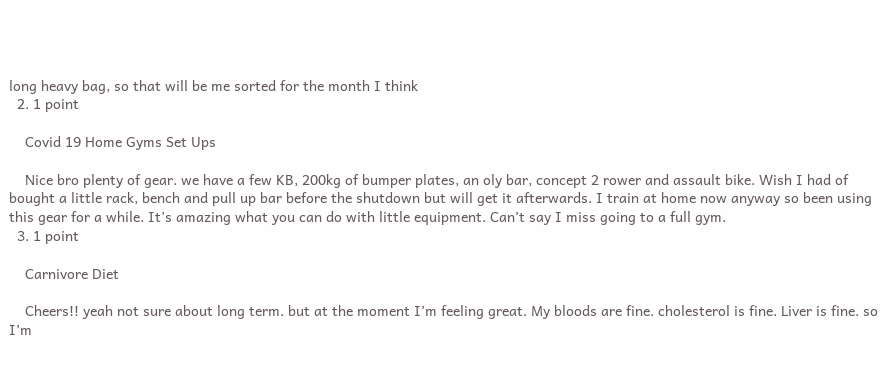long heavy bag, so that will be me sorted for the month I think
  2. 1 point

    Covid 19 Home Gyms Set Ups

    Nice bro plenty of gear. we have a few KB, 200kg of bumper plates, an oly bar, concept 2 rower and assault bike. Wish I had of bought a little rack, bench and pull up bar before the shutdown but will get it afterwards. I train at home now anyway so been using this gear for a while. It’s amazing what you can do with little equipment. Can’t say I miss going to a full gym.
  3. 1 point

    Carnivore Diet

    Cheers!! yeah not sure about long term. but at the moment I’m feeling great. My bloods are fine. cholesterol is fine. Liver is fine. so I’m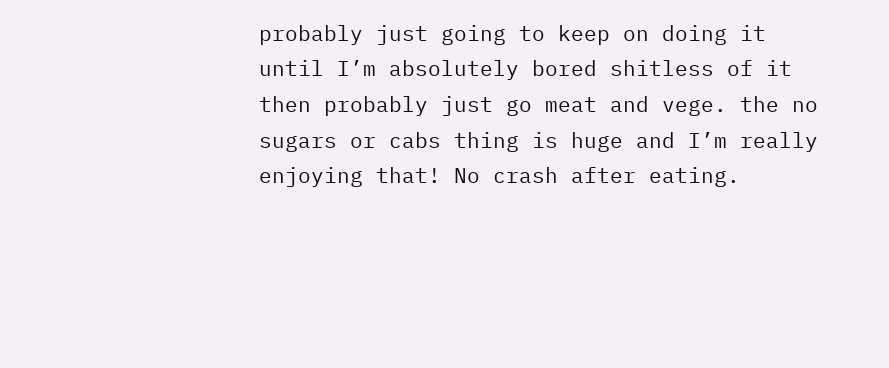probably just going to keep on doing it until I’m absolutely bored shitless of it then probably just go meat and vege. the no sugars or cabs thing is huge and I’m really enjoying that! No crash after eating.